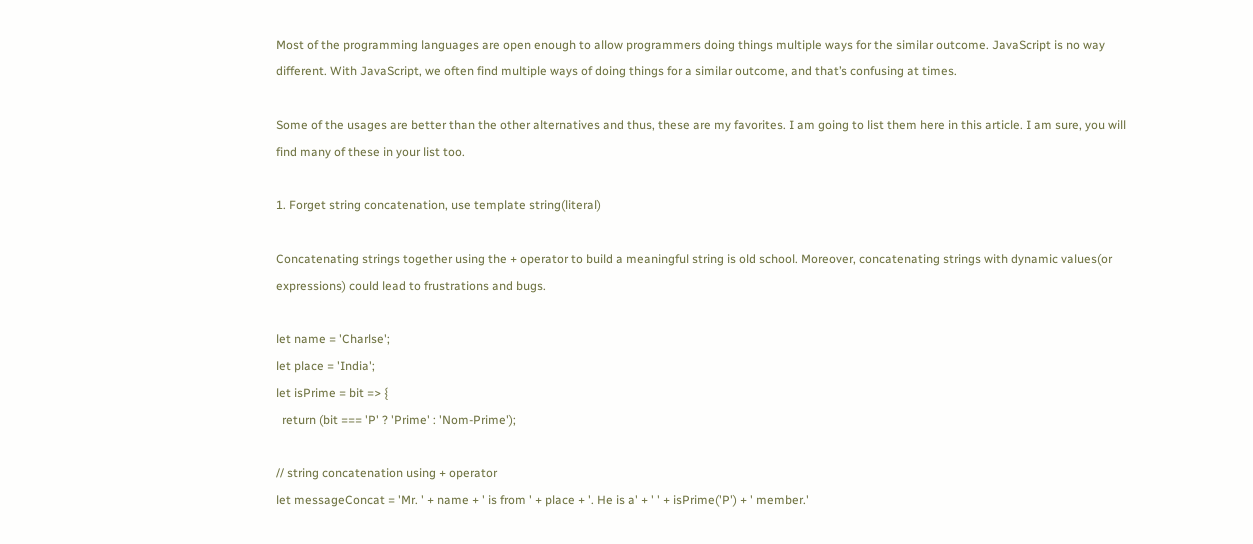Most of the programming languages are open enough to allow programmers doing things multiple ways for the similar outcome. JavaScript is no way different. With JavaScript, we often find multiple ways of doing things for a similar outcome, and that’s confusing at times.

Some of the usages are better than the other alternatives and thus, these are my favorites. I am going to list them here in this article. I am sure, you will find many of these in your list too.

1. Forget string concatenation, use template string(literal)

Concatenating strings together using the + operator to build a meaningful string is old school. Moreover, concatenating strings with dynamic values(or expressions) could lead to frustrations and bugs.

let name = 'Charlse';
let place = 'India';
let isPrime = bit => {
  return (bit === 'P' ? 'Prime' : 'Nom-Prime');

// string concatenation using + operator
let messageConcat = 'Mr. ' + name + ' is from ' + place + '. He is a' + ' ' + isPrime('P') + ' member.'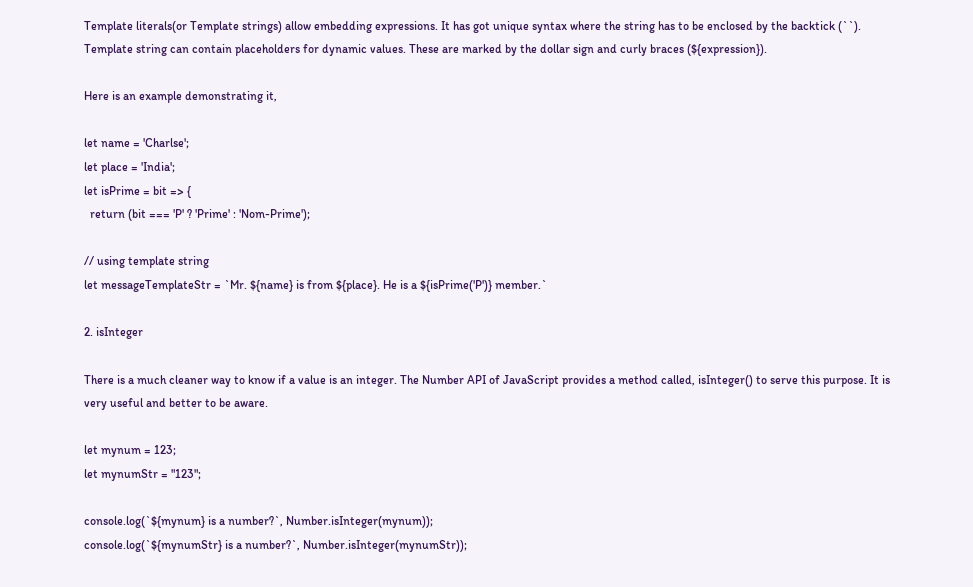Template literals(or Template strings) allow embedding expressions. It has got unique syntax where the string has to be enclosed by the backtick (``). Template string can contain placeholders for dynamic values. These are marked by the dollar sign and curly braces (${expression}).

Here is an example demonstrating it,

let name = 'Charlse';
let place = 'India';
let isPrime = bit => {
  return (bit === 'P' ? 'Prime' : 'Nom-Prime');

// using template string
let messageTemplateStr = `Mr. ${name} is from ${place}. He is a ${isPrime('P')} member.`

2. isInteger

There is a much cleaner way to know if a value is an integer. The Number API of JavaScript provides a method called, isInteger() to serve this purpose. It is very useful and better to be aware.

let mynum = 123;
let mynumStr = "123";

console.log(`${mynum} is a number?`, Number.isInteger(mynum));
console.log(`${mynumStr} is a number?`, Number.isInteger(mynumStr));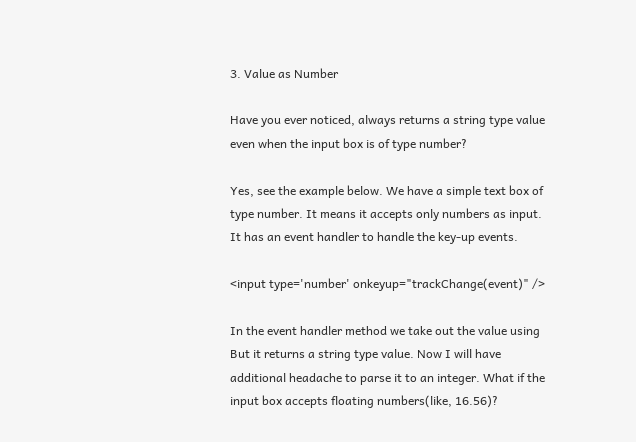3. Value as Number

Have you ever noticed, always returns a string type value even when the input box is of type number?

Yes, see the example below. We have a simple text box of type number. It means it accepts only numbers as input. It has an event handler to handle the key-up events.

<input type='number' onkeyup="trackChange(event)" />

In the event handler method we take out the value using But it returns a string type value. Now I will have additional headache to parse it to an integer. What if the input box accepts floating numbers(like, 16.56)?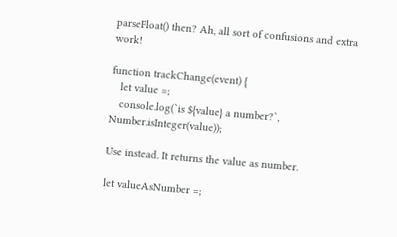parseFloat() then? Ah, all sort of confusions and extra work!

function trackChange(event) {
   let value =;
   console.log(`is ${value} a number?`, Number.isInteger(value));

Use instead. It returns the value as number.

let valueAsNumber =;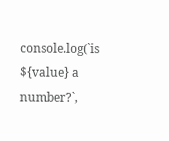console.log(`is ${value} a number?`,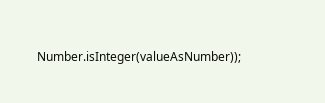Number.isInteger(valueAsNumber));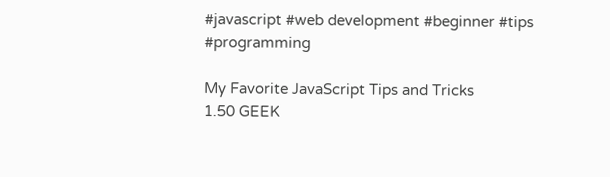#javascript #web development #beginner #tips #programming

My Favorite JavaScript Tips and Tricks
1.50 GEEK